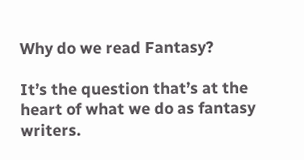Why do we read Fantasy?

It’s the question that’s at the heart of what we do as fantasy writers.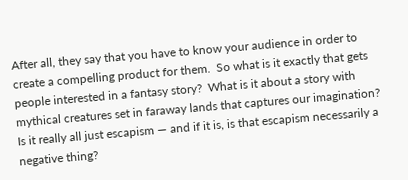After all, they say that you have to know your audience in order to create a compelling product for them.  So what is it exactly that gets people interested in a fantasy story?  What is it about a story with mythical creatures set in faraway lands that captures our imagination?  Is it really all just escapism — and if it is, is that escapism necessarily a negative thing?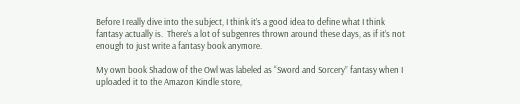Before I really dive into the subject, I think it’s a good idea to define what I think fantasy actually is.  There’s a lot of subgenres thrown around these days, as if it’s not enough to just write a fantasy book anymore.

My own book Shadow of the Owl was labeled as “Sword and Sorcery” fantasy when I uploaded it to the Amazon Kindle store,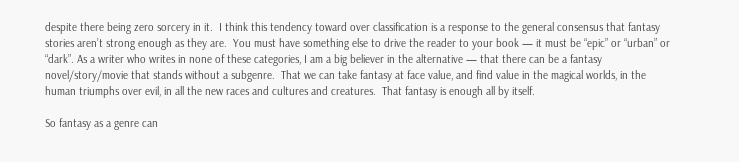despite there being zero sorcery in it.  I think this tendency toward over classification is a response to the general consensus that fantasy stories aren’t strong enough as they are.  You must have something else to drive the reader to your book — it must be “epic” or “urban” or “dark”. As a writer who writes in none of these categories, I am a big believer in the alternative — that there can be a fantasy novel/story/movie that stands without a subgenre.  That we can take fantasy at face value, and find value in the magical worlds, in the human triumphs over evil, in all the new races and cultures and creatures.  That fantasy is enough all by itself.

So fantasy as a genre can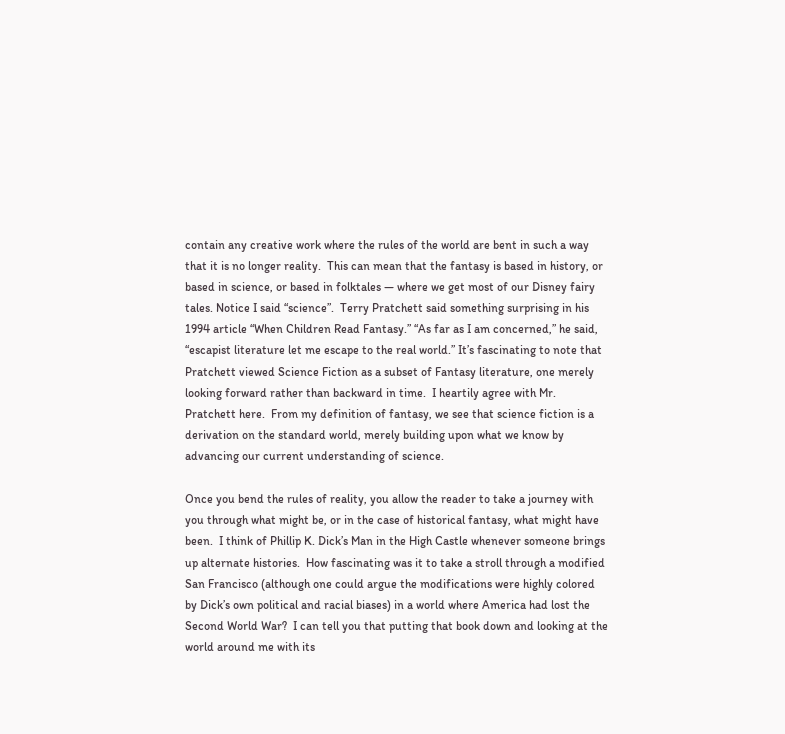contain any creative work where the rules of the world are bent in such a way that it is no longer reality.  This can mean that the fantasy is based in history, or based in science, or based in folktales — where we get most of our Disney fairy tales. Notice I said “science”.  Terry Pratchett said something surprising in his 1994 article “When Children Read Fantasy.” “As far as I am concerned,” he said, “escapist literature let me escape to the real world.” It’s fascinating to note that Pratchett viewed Science Fiction as a subset of Fantasy literature, one merely looking forward rather than backward in time.  I heartily agree with Mr. Pratchett here.  From my definition of fantasy, we see that science fiction is a derivation on the standard world, merely building upon what we know by advancing our current understanding of science.

Once you bend the rules of reality, you allow the reader to take a journey with you through what might be, or in the case of historical fantasy, what might have been.  I think of Phillip K. Dick’s Man in the High Castle whenever someone brings up alternate histories.  How fascinating was it to take a stroll through a modified San Francisco (although one could argue the modifications were highly colored by Dick’s own political and racial biases) in a world where America had lost the Second World War?  I can tell you that putting that book down and looking at the world around me with its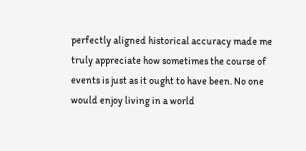perfectly aligned historical accuracy made me truly appreciate how sometimes the course of events is just as it ought to have been. No one would enjoy living in a world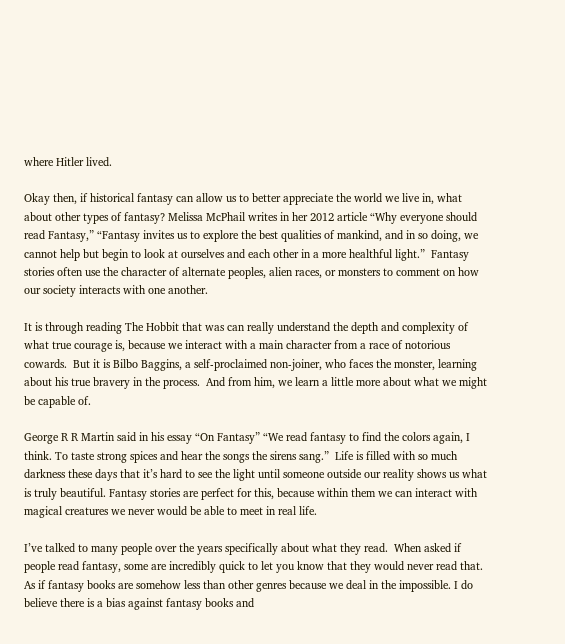where Hitler lived.

Okay then, if historical fantasy can allow us to better appreciate the world we live in, what about other types of fantasy? Melissa McPhail writes in her 2012 article “Why everyone should read Fantasy,” “Fantasy invites us to explore the best qualities of mankind, and in so doing, we cannot help but begin to look at ourselves and each other in a more healthful light.”  Fantasy stories often use the character of alternate peoples, alien races, or monsters to comment on how our society interacts with one another.

It is through reading The Hobbit that was can really understand the depth and complexity of what true courage is, because we interact with a main character from a race of notorious cowards.  But it is Bilbo Baggins, a self-proclaimed non-joiner, who faces the monster, learning about his true bravery in the process.  And from him, we learn a little more about what we might be capable of.

George R R Martin said in his essay “On Fantasy” “We read fantasy to find the colors again, I think. To taste strong spices and hear the songs the sirens sang.”  Life is filled with so much darkness these days that it’s hard to see the light until someone outside our reality shows us what is truly beautiful. Fantasy stories are perfect for this, because within them we can interact with magical creatures we never would be able to meet in real life.

I’ve talked to many people over the years specifically about what they read.  When asked if people read fantasy, some are incredibly quick to let you know that they would never read that.  As if fantasy books are somehow less than other genres because we deal in the impossible. I do believe there is a bias against fantasy books and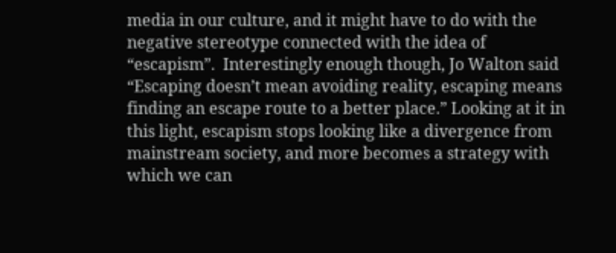media in our culture, and it might have to do with the negative stereotype connected with the idea of “escapism”.  Interestingly enough though, Jo Walton said “Escaping doesn’t mean avoiding reality, escaping means finding an escape route to a better place.” Looking at it in this light, escapism stops looking like a divergence from mainstream society, and more becomes a strategy with which we can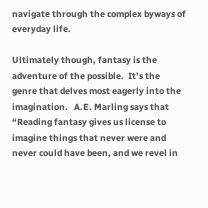navigate through the complex byways of everyday life.

Ultimately though, fantasy is the adventure of the possible.  It’s the genre that delves most eagerly into the imagination.   A.E. Marling says that “Reading fantasy gives us license to imagine things that never were and never could have been, and we revel in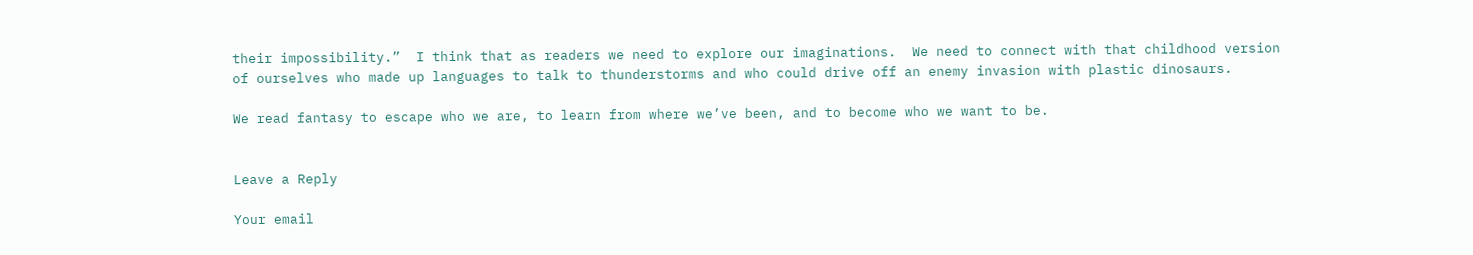their impossibility.”  I think that as readers we need to explore our imaginations.  We need to connect with that childhood version of ourselves who made up languages to talk to thunderstorms and who could drive off an enemy invasion with plastic dinosaurs.

We read fantasy to escape who we are, to learn from where we’ve been, and to become who we want to be.


Leave a Reply

Your email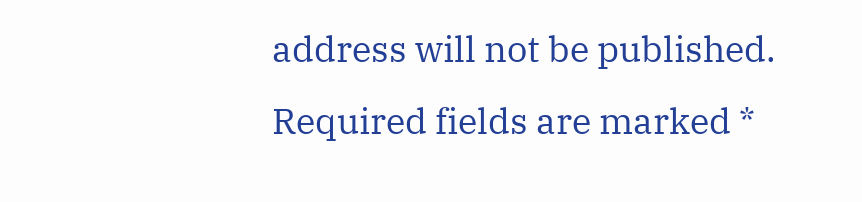address will not be published. Required fields are marked *